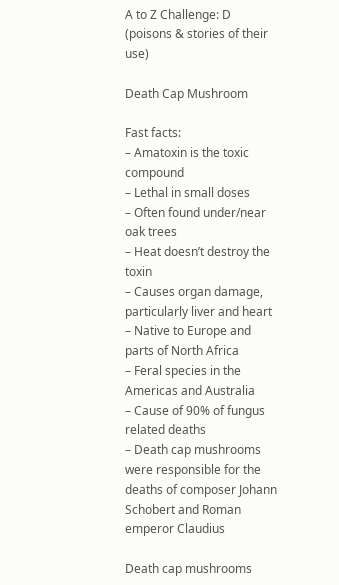A to Z Challenge: D (poisons & stories of their use)

Death Cap Mushroom

Fast facts:
– Amatoxin is the toxic compound
– Lethal in small doses
– Often found under/near oak trees
– Heat doesn’t destroy the toxin
– Causes organ damage, particularly liver and heart
– Native to Europe and parts of North Africa
– Feral species in the Americas and Australia
– Cause of 90% of fungus related deaths
– Death cap mushrooms were responsible for the deaths of composer Johann Schobert and Roman emperor Claudius

Death cap mushrooms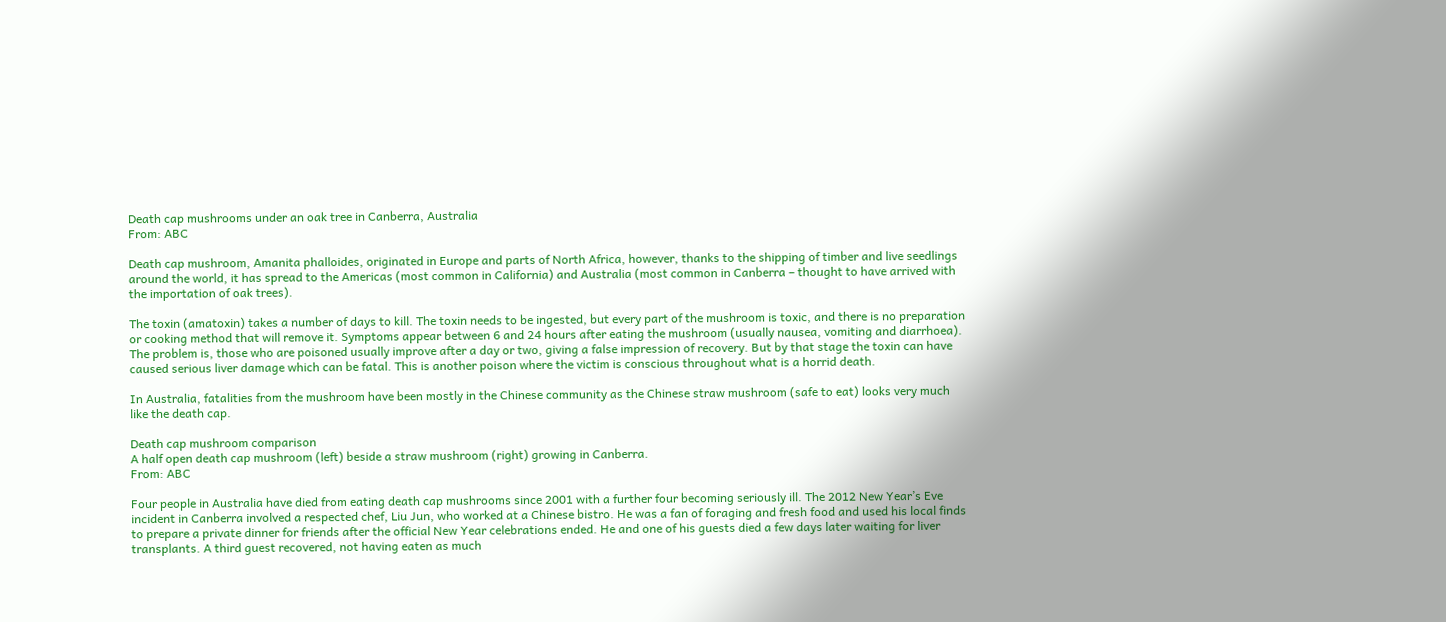Death cap mushrooms under an oak tree in Canberra, Australia
From: ABC

Death cap mushroom, Amanita phalloides, originated in Europe and parts of North Africa, however, thanks to the shipping of timber and live seedlings around the world, it has spread to the Americas (most common in California) and Australia (most common in Canberra – thought to have arrived with the importation of oak trees).

The toxin (amatoxin) takes a number of days to kill. The toxin needs to be ingested, but every part of the mushroom is toxic, and there is no preparation or cooking method that will remove it. Symptoms appear between 6 and 24 hours after eating the mushroom (usually nausea, vomiting and diarrhoea). The problem is, those who are poisoned usually improve after a day or two, giving a false impression of recovery. But by that stage the toxin can have caused serious liver damage which can be fatal. This is another poison where the victim is conscious throughout what is a horrid death.

In Australia, fatalities from the mushroom have been mostly in the Chinese community as the Chinese straw mushroom (safe to eat) looks very much like the death cap.

Death cap mushroom comparison
A half open death cap mushroom (left) beside a straw mushroom (right) growing in Canberra.
From: ABC

Four people in Australia have died from eating death cap mushrooms since 2001 with a further four becoming seriously ill. The 2012 New Year’s Eve incident in Canberra involved a respected chef, Liu Jun, who worked at a Chinese bistro. He was a fan of foraging and fresh food and used his local finds to prepare a private dinner for friends after the official New Year celebrations ended. He and one of his guests died a few days later waiting for liver transplants. A third guest recovered, not having eaten as much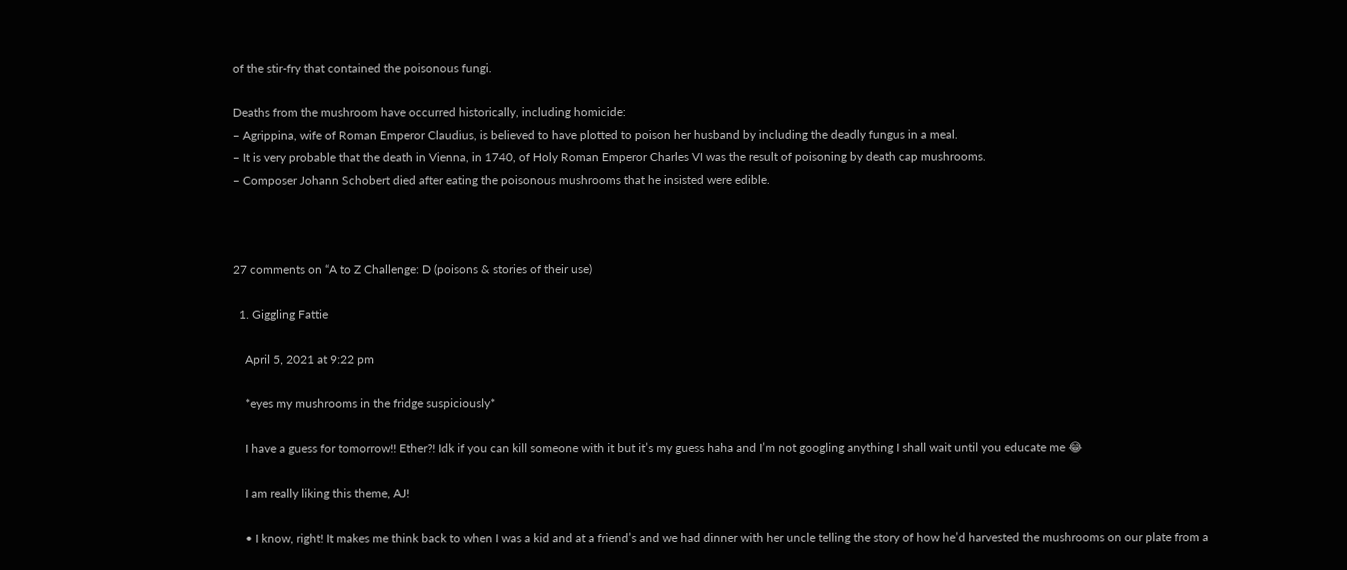of the stir-fry that contained the poisonous fungi.

Deaths from the mushroom have occurred historically, including homicide:
– Agrippina, wife of Roman Emperor Claudius, is believed to have plotted to poison her husband by including the deadly fungus in a meal.
– It is very probable that the death in Vienna, in 1740, of Holy Roman Emperor Charles VI was the result of poisoning by death cap mushrooms.
– Composer Johann Schobert died after eating the poisonous mushrooms that he insisted were edible.



27 comments on “A to Z Challenge: D (poisons & stories of their use)

  1. Giggling Fattie

    April 5, 2021 at 9:22 pm

    *eyes my mushrooms in the fridge suspiciously*

    I have a guess for tomorrow!! Ether?! Idk if you can kill someone with it but it’s my guess haha and I’m not googling anything I shall wait until you educate me 😂

    I am really liking this theme, AJ!

    • I know, right! It makes me think back to when I was a kid and at a friend’s and we had dinner with her uncle telling the story of how he’d harvested the mushrooms on our plate from a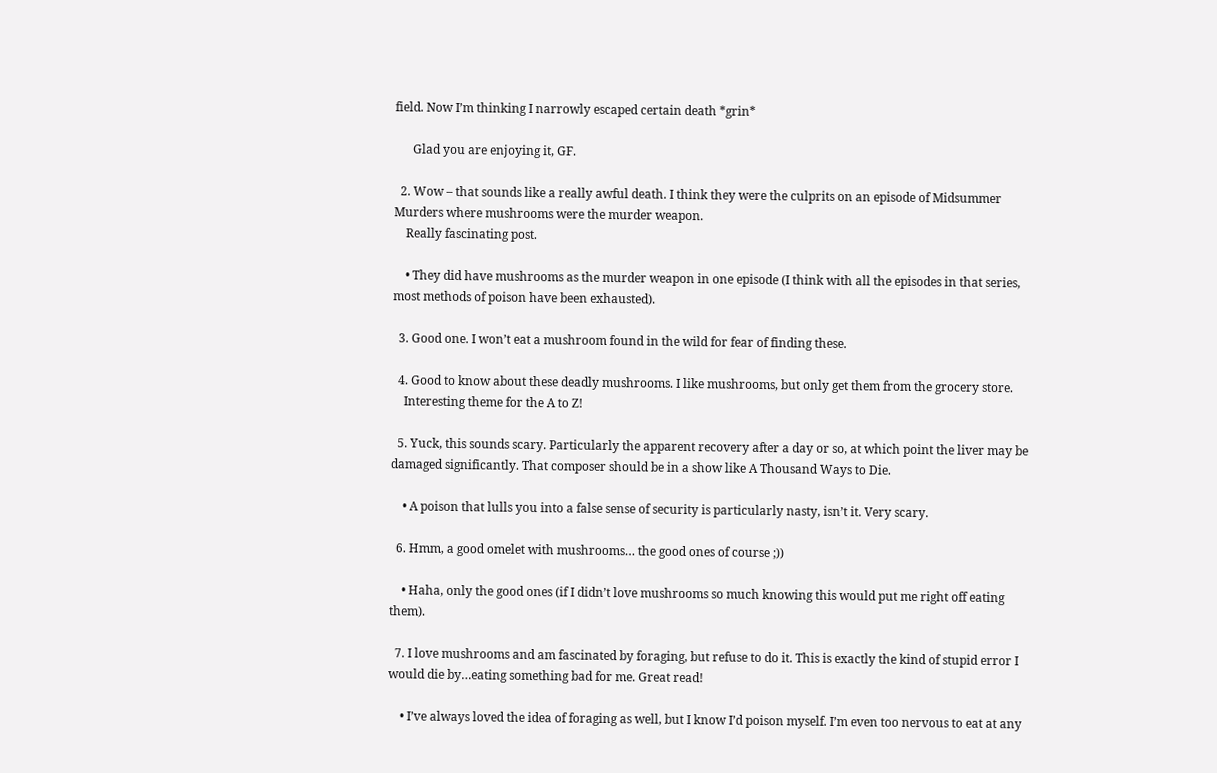field. Now I’m thinking I narrowly escaped certain death *grin*

      Glad you are enjoying it, GF.

  2. Wow – that sounds like a really awful death. I think they were the culprits on an episode of Midsummer Murders where mushrooms were the murder weapon.
    Really fascinating post.

    • They did have mushrooms as the murder weapon in one episode (I think with all the episodes in that series, most methods of poison have been exhausted).

  3. Good one. I won’t eat a mushroom found in the wild for fear of finding these.

  4. Good to know about these deadly mushrooms. I like mushrooms, but only get them from the grocery store.
    Interesting theme for the A to Z!

  5. Yuck, this sounds scary. Particularly the apparent recovery after a day or so, at which point the liver may be damaged significantly. That composer should be in a show like A Thousand Ways to Die.

    • A poison that lulls you into a false sense of security is particularly nasty, isn’t it. Very scary.

  6. Hmm, a good omelet with mushrooms… the good ones of course ;))

    • Haha, only the good ones (if I didn’t love mushrooms so much knowing this would put me right off eating them).

  7. I love mushrooms and am fascinated by foraging, but refuse to do it. This is exactly the kind of stupid error I would die by…eating something bad for me. Great read!

    • I’ve always loved the idea of foraging as well, but I know I’d poison myself. I’m even too nervous to eat at any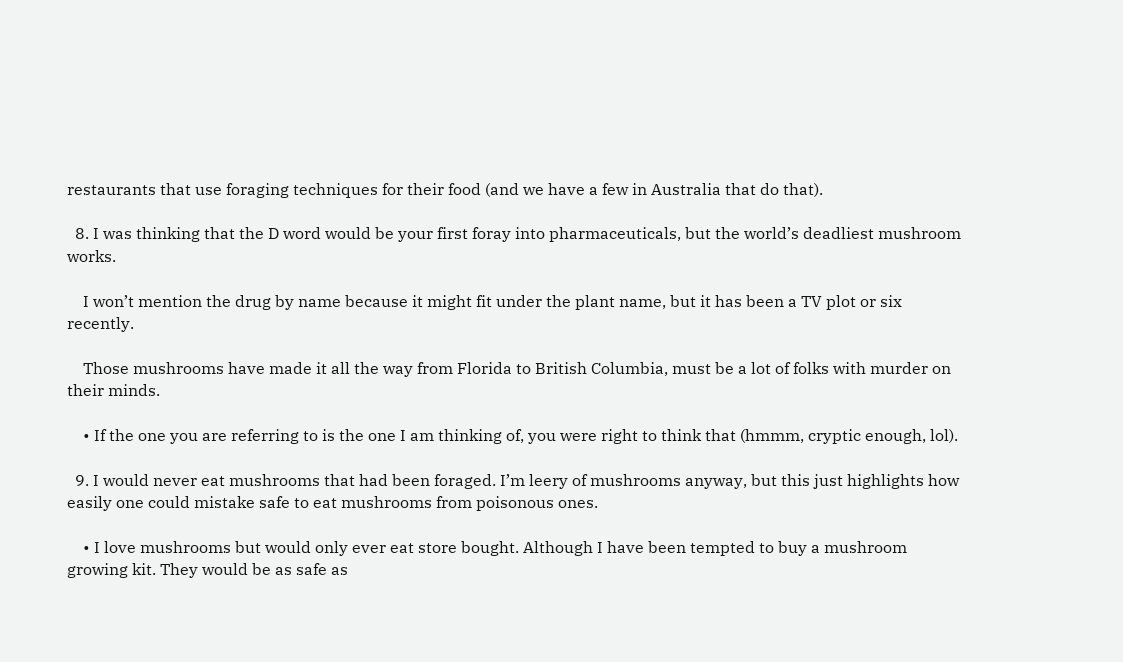restaurants that use foraging techniques for their food (and we have a few in Australia that do that).

  8. I was thinking that the D word would be your first foray into pharmaceuticals, but the world’s deadliest mushroom works.

    I won’t mention the drug by name because it might fit under the plant name, but it has been a TV plot or six recently.

    Those mushrooms have made it all the way from Florida to British Columbia, must be a lot of folks with murder on their minds.

    • If the one you are referring to is the one I am thinking of, you were right to think that (hmmm, cryptic enough, lol).

  9. I would never eat mushrooms that had been foraged. I’m leery of mushrooms anyway, but this just highlights how easily one could mistake safe to eat mushrooms from poisonous ones.

    • I love mushrooms but would only ever eat store bought. Although I have been tempted to buy a mushroom growing kit. They would be as safe as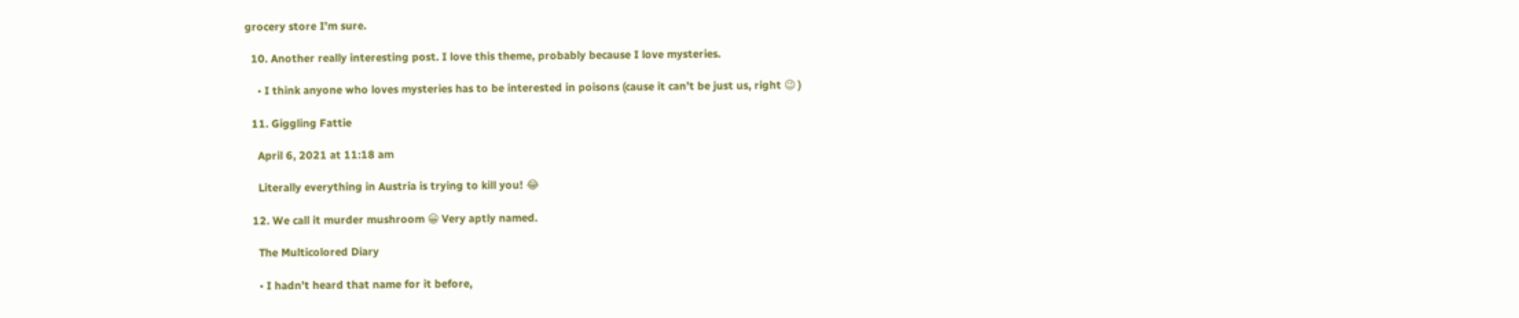grocery store I’m sure.

  10. Another really interesting post. I love this theme, probably because I love mysteries.

    • I think anyone who loves mysteries has to be interested in poisons (cause it can’t be just us, right 😉 )

  11. Giggling Fattie

    April 6, 2021 at 11:18 am

    Literally everything in Austria is trying to kill you! 😂

  12. We call it murder mushroom 😀 Very aptly named.

    The Multicolored Diary

    • I hadn’t heard that name for it before,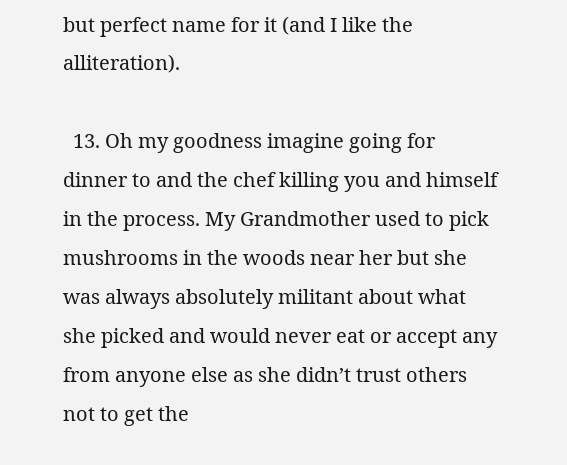but perfect name for it (and I like the alliteration).

  13. Oh my goodness imagine going for dinner to and the chef killing you and himself in the process. My Grandmother used to pick mushrooms in the woods near her but she was always absolutely militant about what she picked and would never eat or accept any from anyone else as she didn’t trust others not to get the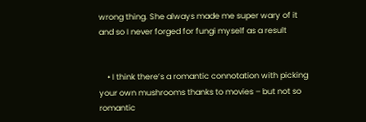wrong thing. She always made me super wary of it and so I never forged for fungi myself as a result


    • I think there’s a romantic connotation with picking your own mushrooms thanks to movies – but not so romantic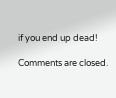if you end up dead!

Comments are closed.